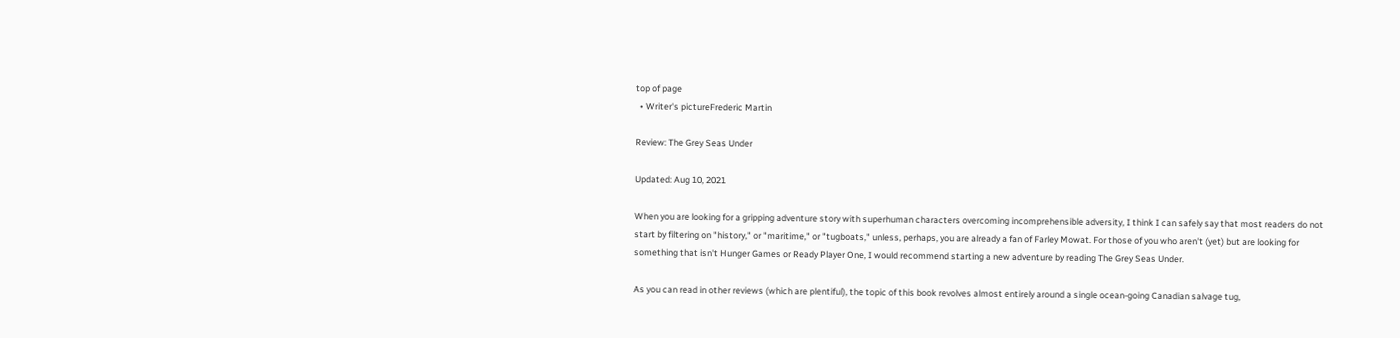top of page
  • Writer's pictureFrederic Martin

Review: The Grey Seas Under

Updated: Aug 10, 2021

When you are looking for a gripping adventure story with superhuman characters overcoming incomprehensible adversity, I think I can safely say that most readers do not start by filtering on "history," or "maritime," or "tugboats," unless, perhaps, you are already a fan of Farley Mowat. For those of you who aren't (yet) but are looking for something that isn't Hunger Games or Ready Player One, I would recommend starting a new adventure by reading The Grey Seas Under.

As you can read in other reviews (which are plentiful), the topic of this book revolves almost entirely around a single ocean-going Canadian salvage tug,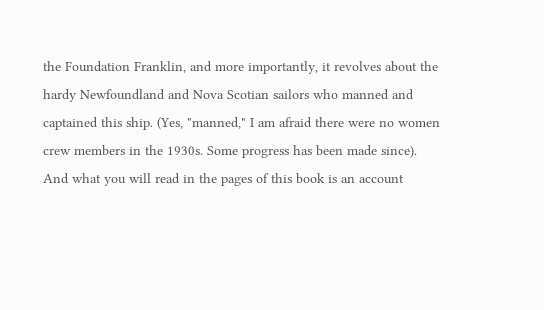the Foundation Franklin, and more importantly, it revolves about the hardy Newfoundland and Nova Scotian sailors who manned and captained this ship. (Yes, "manned," I am afraid there were no women crew members in the 1930s. Some progress has been made since). And what you will read in the pages of this book is an account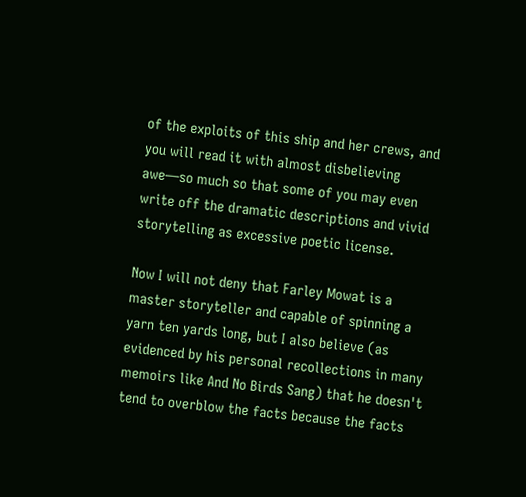of the exploits of this ship and her crews, and you will read it with almost disbelieving awe—so much so that some of you may even write off the dramatic descriptions and vivid storytelling as excessive poetic license.

Now I will not deny that Farley Mowat is a master storyteller and capable of spinning a yarn ten yards long, but I also believe (as evidenced by his personal recollections in many memoirs like And No Birds Sang) that he doesn't tend to overblow the facts because the facts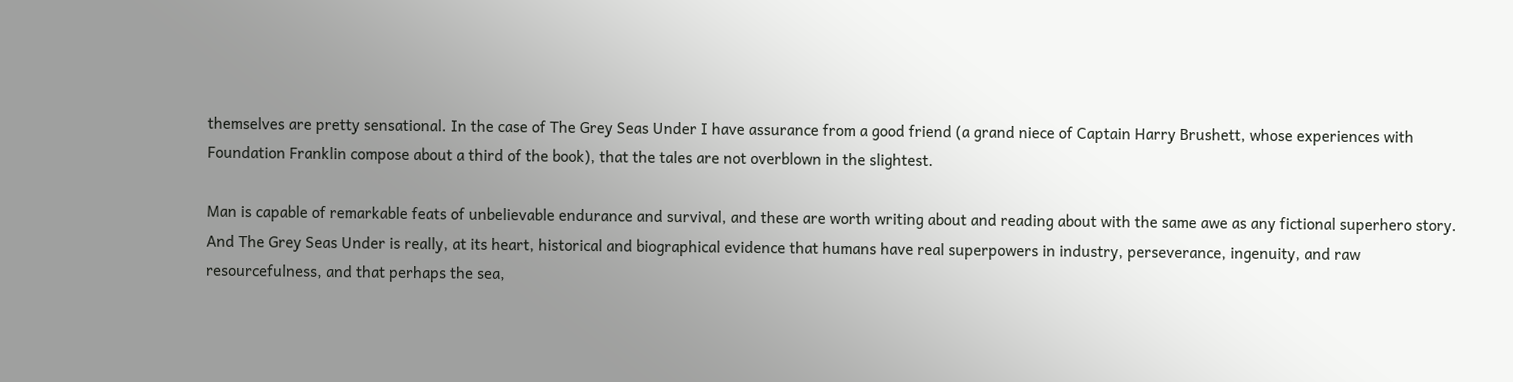themselves are pretty sensational. In the case of The Grey Seas Under I have assurance from a good friend (a grand niece of Captain Harry Brushett, whose experiences with Foundation Franklin compose about a third of the book), that the tales are not overblown in the slightest.

Man is capable of remarkable feats of unbelievable endurance and survival, and these are worth writing about and reading about with the same awe as any fictional superhero story. And The Grey Seas Under is really, at its heart, historical and biographical evidence that humans have real superpowers in industry, perseverance, ingenuity, and raw resourcefulness, and that perhaps the sea,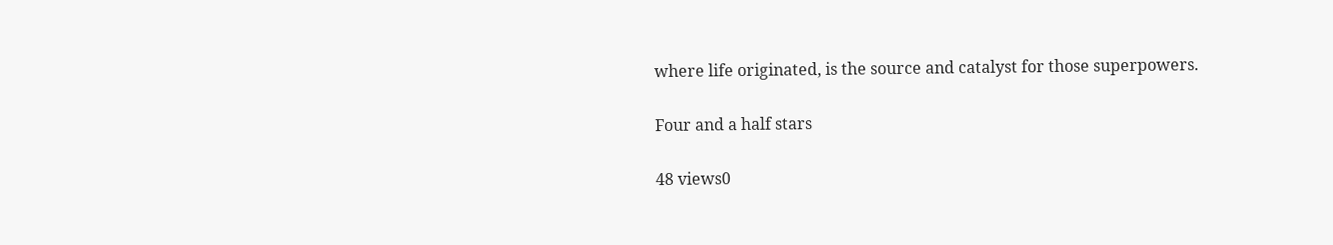where life originated, is the source and catalyst for those superpowers.

Four and a half stars

48 views0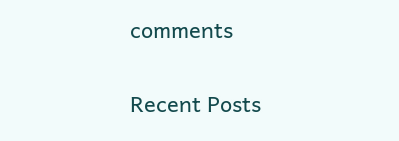comments

Recent Posts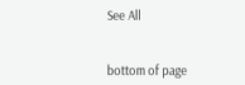See All


bottom of page